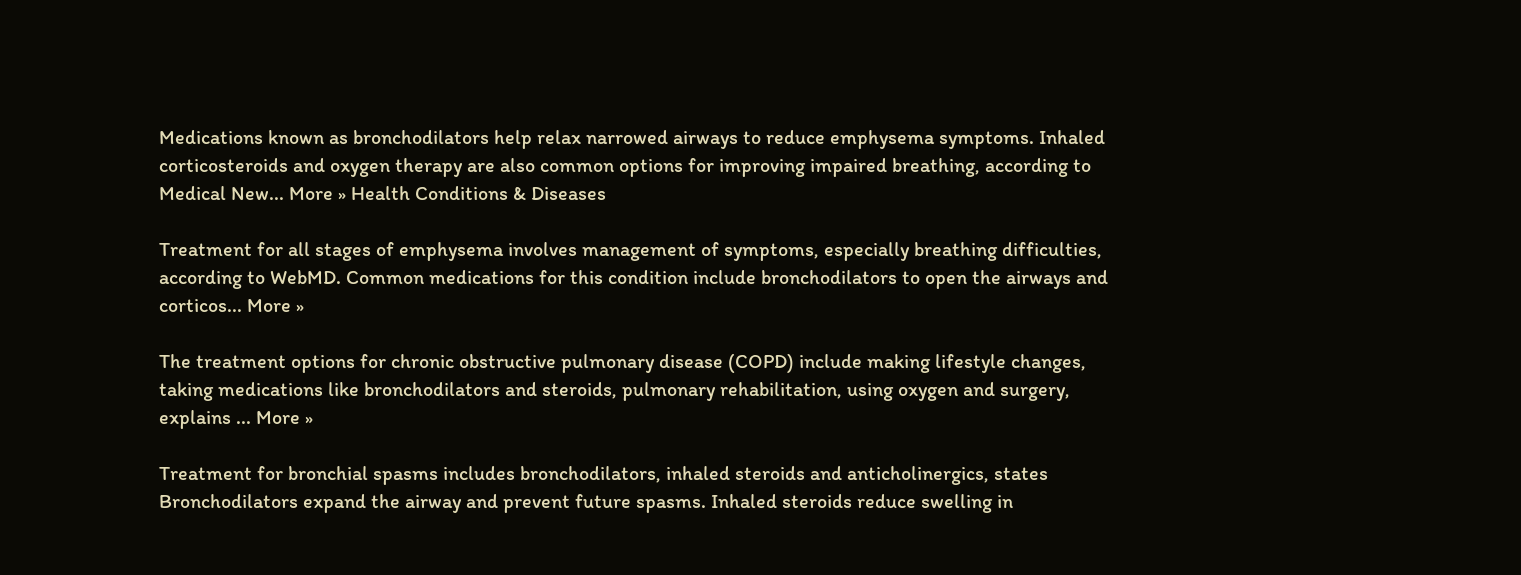Medications known as bronchodilators help relax narrowed airways to reduce emphysema symptoms. Inhaled corticosteroids and oxygen therapy are also common options for improving impaired breathing, according to Medical New... More » Health Conditions & Diseases

Treatment for all stages of emphysema involves management of symptoms, especially breathing difficulties, according to WebMD. Common medications for this condition include bronchodilators to open the airways and corticos... More »

The treatment options for chronic obstructive pulmonary disease (COPD) include making lifestyle changes, taking medications like bronchodilators and steroids, pulmonary rehabilitation, using oxygen and surgery, explains ... More »

Treatment for bronchial spasms includes bronchodilators, inhaled steroids and anticholinergics, states Bronchodilators expand the airway and prevent future spasms. Inhaled steroids reduce swelling in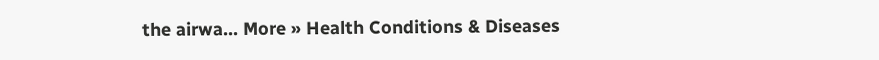the airwa... More » Health Conditions & Diseases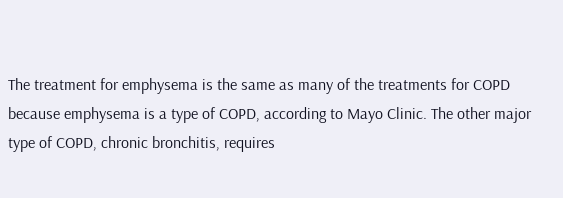The treatment for emphysema is the same as many of the treatments for COPD because emphysema is a type of COPD, according to Mayo Clinic. The other major type of COPD, chronic bronchitis, requires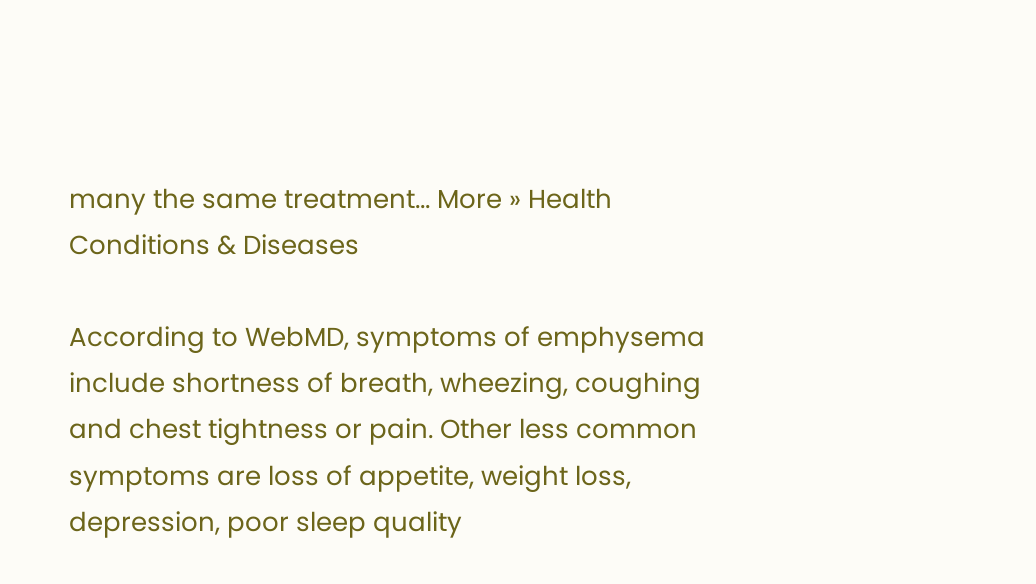many the same treatment... More » Health Conditions & Diseases

According to WebMD, symptoms of emphysema include shortness of breath, wheezing, coughing and chest tightness or pain. Other less common symptoms are loss of appetite, weight loss, depression, poor sleep quality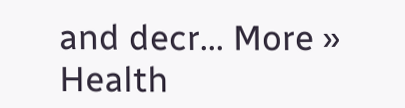and decr... More » Health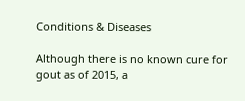Conditions & Diseases

Although there is no known cure for gout as of 2015, a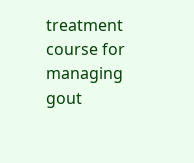treatment course for managing gout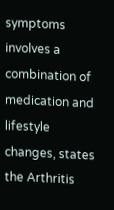symptoms involves a combination of medication and lifestyle changes, states the Arthritis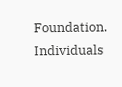Foundation. Individuals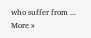who suffer from ... More »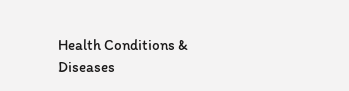Health Conditions & Diseases